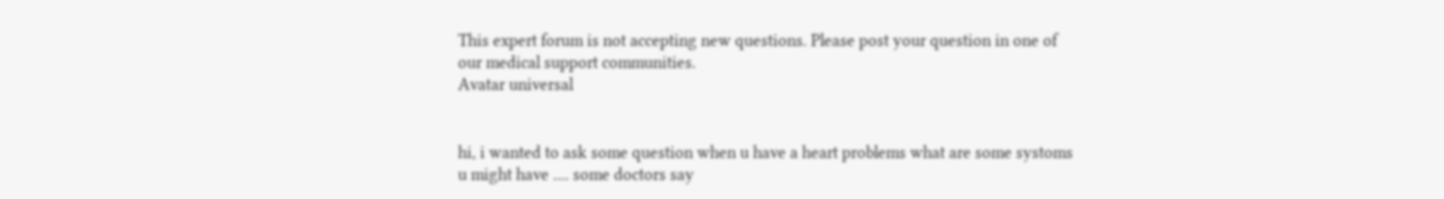This expert forum is not accepting new questions. Please post your question in one of our medical support communities.
Avatar universal


hi, i wanted to ask some question when u have a heart problems what are some systoms u might have .... some doctors say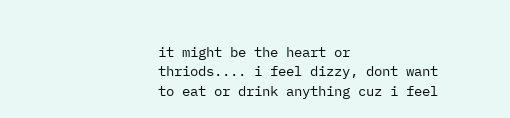it might be the heart or thriods.... i feel dizzy, dont want to eat or drink anything cuz i feel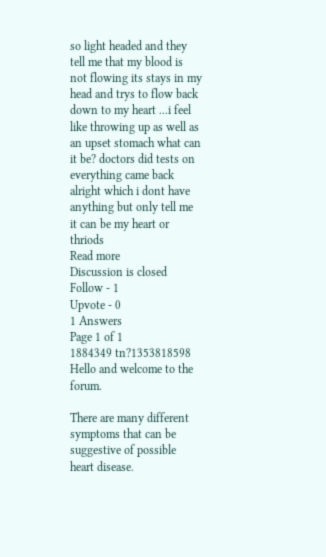so light headed and they tell me that my blood is not flowing its stays in my head and trys to flow back down to my heart ...i feel like throwing up as well as an upset stomach what can it be? doctors did tests on everything came back alright which i dont have anything but only tell me it can be my heart or thriods
Read more
Discussion is closed
Follow - 1
Upvote - 0
1 Answers
Page 1 of 1
1884349 tn?1353818598
Hello and welcome to the forum.

There are many different symptoms that can be suggestive of possible heart disease.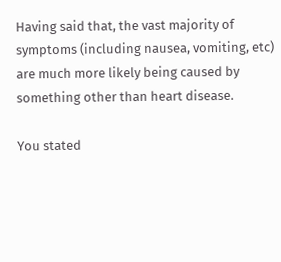Having said that, the vast majority of symptoms (including nausea, vomiting, etc) are much more likely being caused by something other than heart disease.

You stated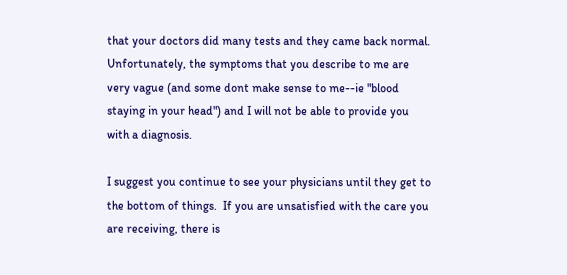that your doctors did many tests and they came back normal.  Unfortunately, the symptoms that you describe to me are very vague (and some dont make sense to me--ie "blood staying in your head") and I will not be able to provide you with a diagnosis.

I suggest you continue to see your physicians until they get to the bottom of things.  If you are unsatisfied with the care you are receiving, there is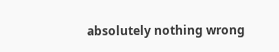absolutely nothing wrong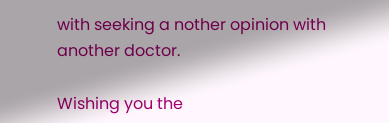with seeking a nother opinion with another doctor.

Wishing you the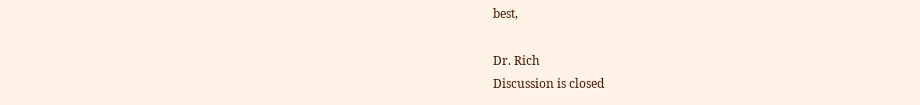best,

Dr. Rich
Discussion is closed